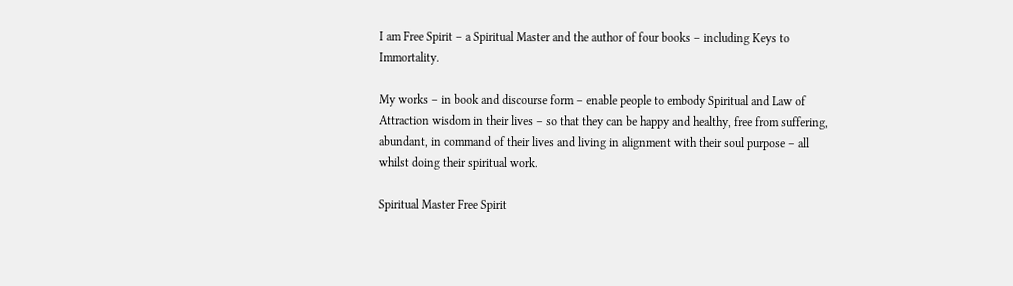I am Free Spirit – a Spiritual Master and the author of four books – including Keys to Immortality.

My works – in book and discourse form – enable people to embody Spiritual and Law of Attraction wisdom in their lives – so that they can be happy and healthy, free from suffering, abundant, in command of their lives and living in alignment with their soul purpose – all whilst doing their spiritual work.

Spiritual Master Free Spirit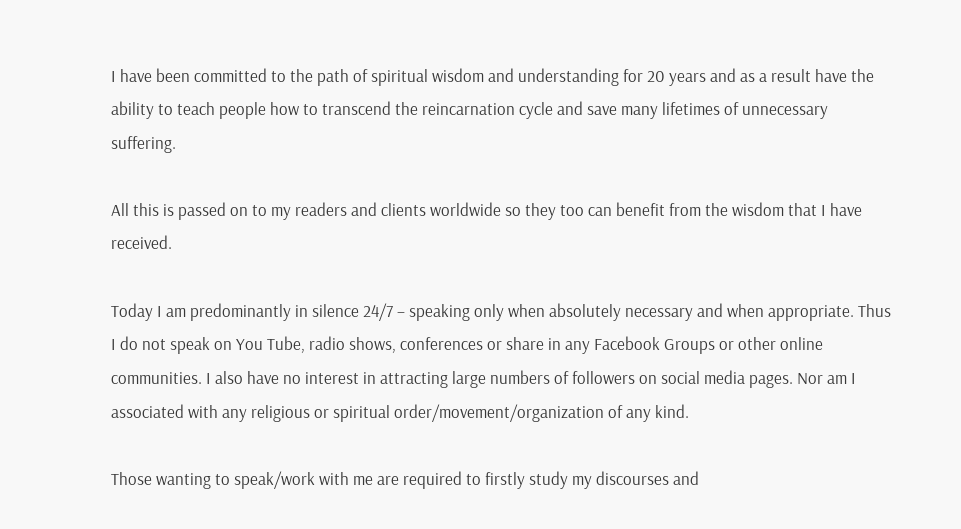I have been committed to the path of spiritual wisdom and understanding for 20 years and as a result have the ability to teach people how to transcend the reincarnation cycle and save many lifetimes of unnecessary suffering.

All this is passed on to my readers and clients worldwide so they too can benefit from the wisdom that I have received.

Today I am predominantly in silence 24/7 – speaking only when absolutely necessary and when appropriate. Thus I do not speak on You Tube, radio shows, conferences or share in any Facebook Groups or other online communities. I also have no interest in attracting large numbers of followers on social media pages. Nor am I associated with any religious or spiritual order/movement/organization of any kind.

Those wanting to speak/work with me are required to firstly study my discourses and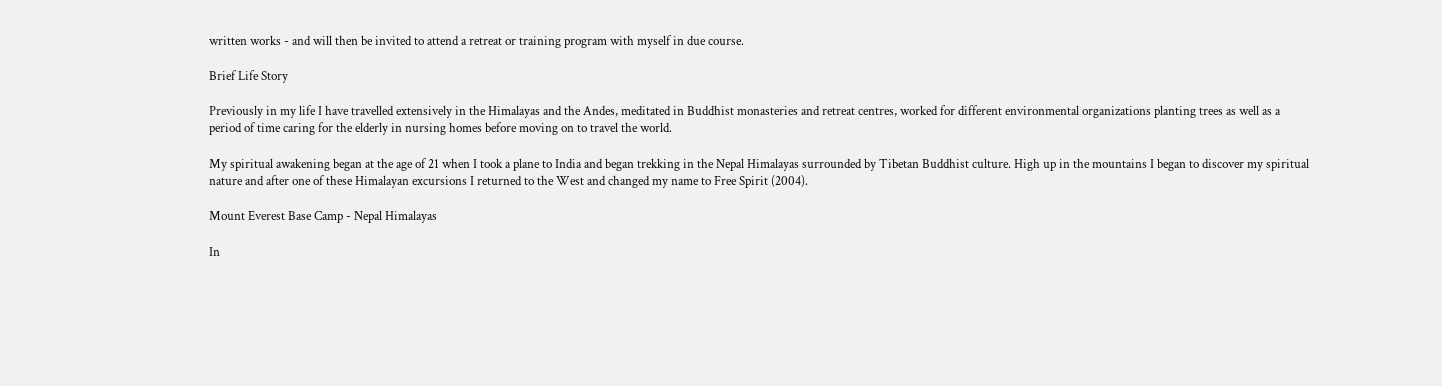written works - and will then be invited to attend a retreat or training program with myself in due course.

Brief Life Story

Previously in my life I have travelled extensively in the Himalayas and the Andes, meditated in Buddhist monasteries and retreat centres, worked for different environmental organizations planting trees as well as a period of time caring for the elderly in nursing homes before moving on to travel the world.

My spiritual awakening began at the age of 21 when I took a plane to India and began trekking in the Nepal Himalayas surrounded by Tibetan Buddhist culture. High up in the mountains I began to discover my spiritual nature and after one of these Himalayan excursions I returned to the West and changed my name to Free Spirit (2004).

Mount Everest Base Camp - Nepal Himalayas

In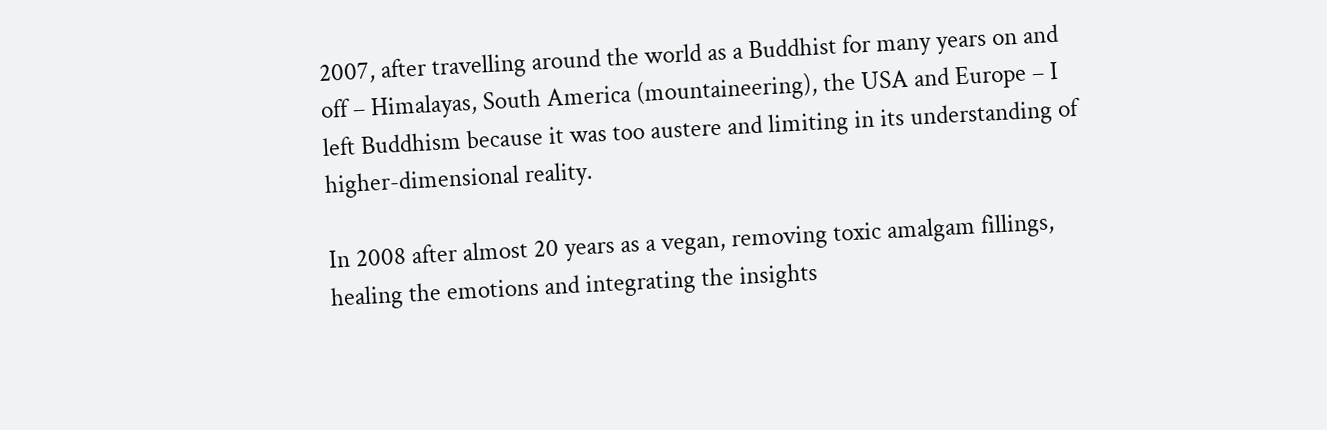2007, after travelling around the world as a Buddhist for many years on and off – Himalayas, South America (mountaineering), the USA and Europe – I left Buddhism because it was too austere and limiting in its understanding of higher-dimensional reality.

In 2008 after almost 20 years as a vegan, removing toxic amalgam fillings, healing the emotions and integrating the insights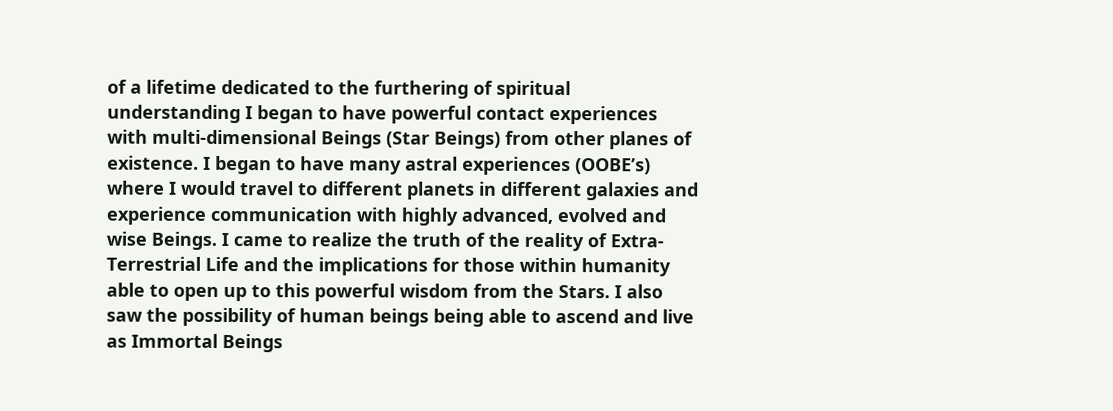of a lifetime dedicated to the furthering of spiritual understanding I began to have powerful contact experiences with multi-dimensional Beings (Star Beings) from other planes of existence. I began to have many astral experiences (OOBE’s) where I would travel to different planets in different galaxies and experience communication with highly advanced, evolved and wise Beings. I came to realize the truth of the reality of Extra-Terrestrial Life and the implications for those within humanity able to open up to this powerful wisdom from the Stars. I also saw the possibility of human beings being able to ascend and live as Immortal Beings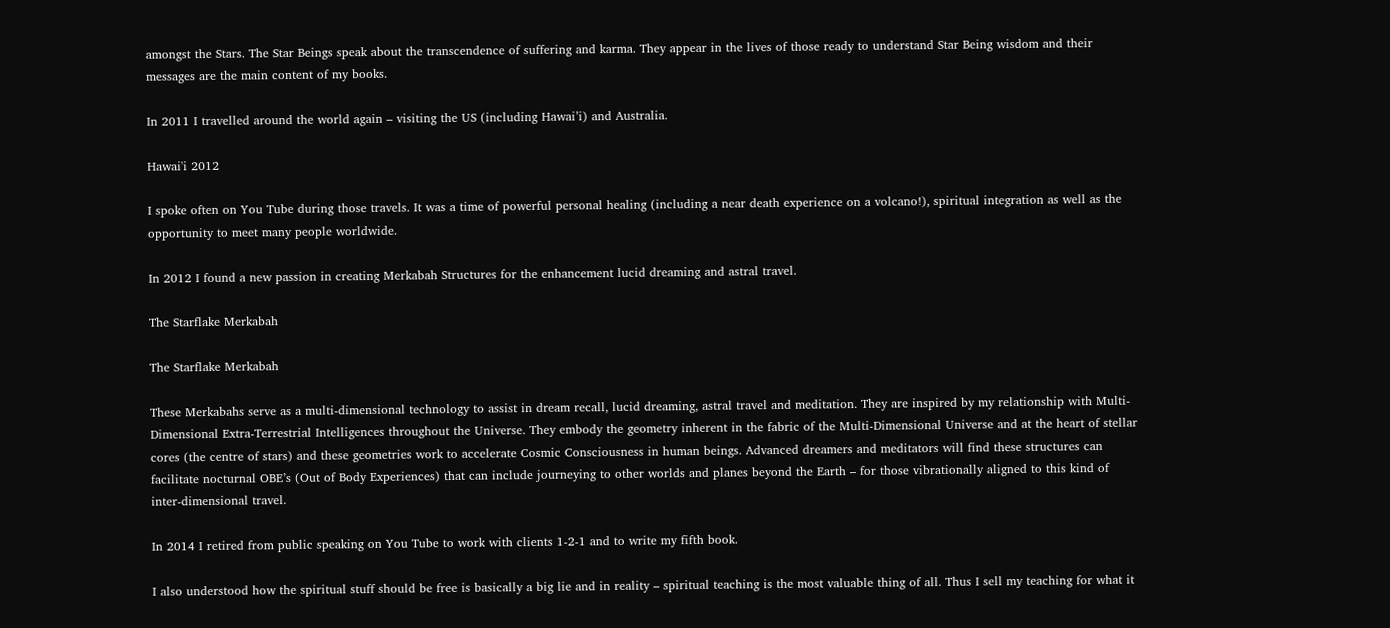amongst the Stars. The Star Beings speak about the transcendence of suffering and karma. They appear in the lives of those ready to understand Star Being wisdom and their messages are the main content of my books.

In 2011 I travelled around the world again – visiting the US (including Hawai’i) and Australia.

Hawai'i 2012

I spoke often on You Tube during those travels. It was a time of powerful personal healing (including a near death experience on a volcano!), spiritual integration as well as the opportunity to meet many people worldwide.

In 2012 I found a new passion in creating Merkabah Structures for the enhancement lucid dreaming and astral travel.

The Starflake Merkabah

The Starflake Merkabah

These Merkabahs serve as a multi-dimensional technology to assist in dream recall, lucid dreaming, astral travel and meditation. They are inspired by my relationship with Multi-Dimensional Extra-Terrestrial Intelligences throughout the Universe. They embody the geometry inherent in the fabric of the Multi-Dimensional Universe and at the heart of stellar cores (the centre of stars) and these geometries work to accelerate Cosmic Consciousness in human beings. Advanced dreamers and meditators will find these structures can facilitate nocturnal OBE’s (Out of Body Experiences) that can include journeying to other worlds and planes beyond the Earth – for those vibrationally aligned to this kind of inter-dimensional travel.

In 2014 I retired from public speaking on You Tube to work with clients 1-2-1 and to write my fifth book.

I also understood how the spiritual stuff should be free is basically a big lie and in reality – spiritual teaching is the most valuable thing of all. Thus I sell my teaching for what it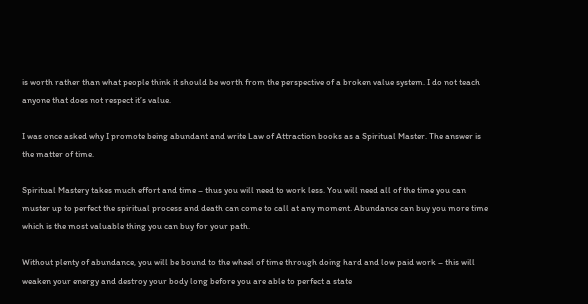is worth rather than what people think it should be worth from the perspective of a broken value system. I do not teach anyone that does not respect it’s value.

I was once asked why I promote being abundant and write Law of Attraction books as a Spiritual Master. The answer is the matter of time.

Spiritual Mastery takes much effort and time – thus you will need to work less. You will need all of the time you can muster up to perfect the spiritual process and death can come to call at any moment. Abundance can buy you more time which is the most valuable thing you can buy for your path.

Without plenty of abundance, you will be bound to the wheel of time through doing hard and low paid work – this will weaken your energy and destroy your body long before you are able to perfect a state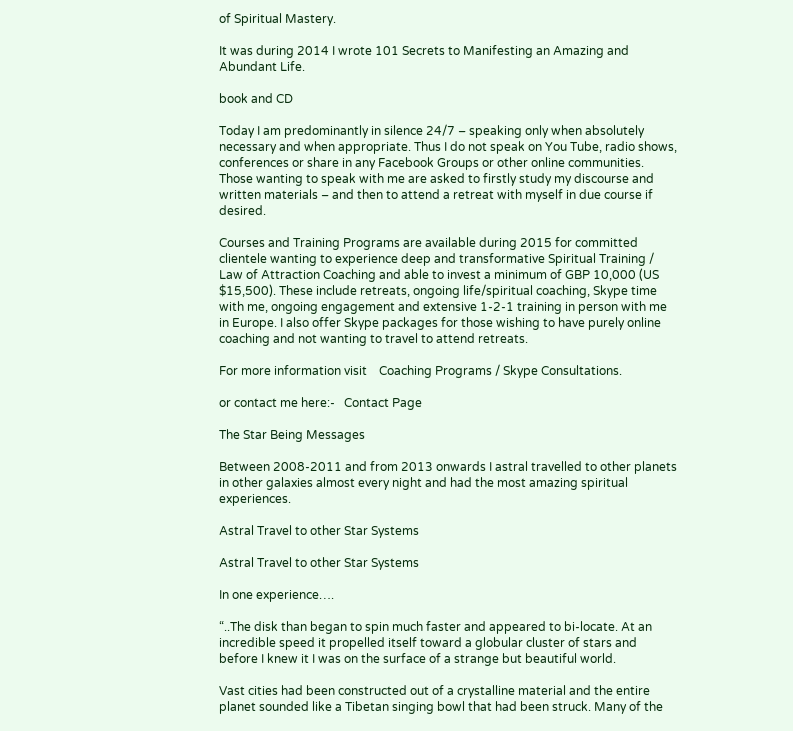of Spiritual Mastery.

It was during 2014 I wrote 101 Secrets to Manifesting an Amazing and Abundant Life.

book and CD

Today I am predominantly in silence 24/7 – speaking only when absolutely necessary and when appropriate. Thus I do not speak on You Tube, radio shows, conferences or share in any Facebook Groups or other online communities. Those wanting to speak with me are asked to firstly study my discourse and written materials – and then to attend a retreat with myself in due course if desired.

Courses and Training Programs are available during 2015 for committed clientele wanting to experience deep and transformative Spiritual Training / Law of Attraction Coaching and able to invest a minimum of GBP 10,000 (US $15,500). These include retreats, ongoing life/spiritual coaching, Skype time with me, ongoing engagement and extensive 1-2-1 training in person with me in Europe. I also offer Skype packages for those wishing to have purely online coaching and not wanting to travel to attend retreats.

For more information visit    Coaching Programs / Skype Consultations.

or contact me here:-   Contact Page

The Star Being Messages

Between 2008-2011 and from 2013 onwards I astral travelled to other planets in other galaxies almost every night and had the most amazing spiritual experiences.

Astral Travel to other Star Systems

Astral Travel to other Star Systems

In one experience….

“..The disk than began to spin much faster and appeared to bi-locate. At an incredible speed it propelled itself toward a globular cluster of stars and before I knew it I was on the surface of a strange but beautiful world.

Vast cities had been constructed out of a crystalline material and the entire planet sounded like a Tibetan singing bowl that had been struck. Many of the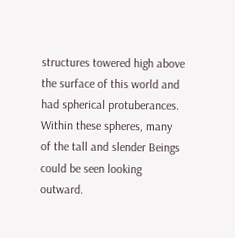structures towered high above the surface of this world and had spherical protuberances. Within these spheres, many of the tall and slender Beings could be seen looking outward.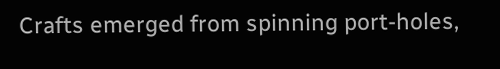Crafts emerged from spinning port-holes,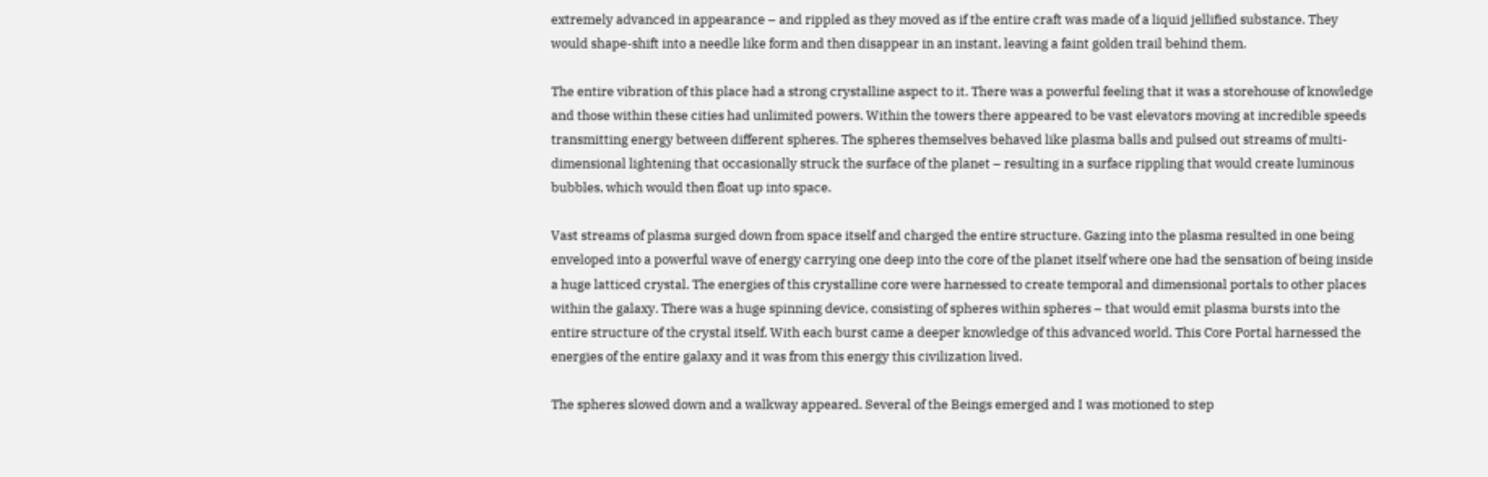extremely advanced in appearance – and rippled as they moved as if the entire craft was made of a liquid jellified substance. They would shape-shift into a needle like form and then disappear in an instant, leaving a faint golden trail behind them.

The entire vibration of this place had a strong crystalline aspect to it. There was a powerful feeling that it was a storehouse of knowledge and those within these cities had unlimited powers. Within the towers there appeared to be vast elevators moving at incredible speeds transmitting energy between different spheres. The spheres themselves behaved like plasma balls and pulsed out streams of multi-dimensional lightening that occasionally struck the surface of the planet – resulting in a surface rippling that would create luminous bubbles, which would then float up into space.

Vast streams of plasma surged down from space itself and charged the entire structure. Gazing into the plasma resulted in one being enveloped into a powerful wave of energy carrying one deep into the core of the planet itself where one had the sensation of being inside a huge latticed crystal. The energies of this crystalline core were harnessed to create temporal and dimensional portals to other places within the galaxy. There was a huge spinning device, consisting of spheres within spheres – that would emit plasma bursts into the entire structure of the crystal itself. With each burst came a deeper knowledge of this advanced world. This Core Portal harnessed the energies of the entire galaxy and it was from this energy this civilization lived.

The spheres slowed down and a walkway appeared. Several of the Beings emerged and I was motioned to step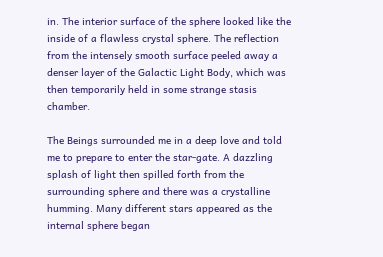in. The interior surface of the sphere looked like the inside of a flawless crystal sphere. The reflection from the intensely smooth surface peeled away a denser layer of the Galactic Light Body, which was then temporarily held in some strange stasis chamber.

The Beings surrounded me in a deep love and told me to prepare to enter the star-gate. A dazzling splash of light then spilled forth from the surrounding sphere and there was a crystalline humming. Many different stars appeared as the internal sphere began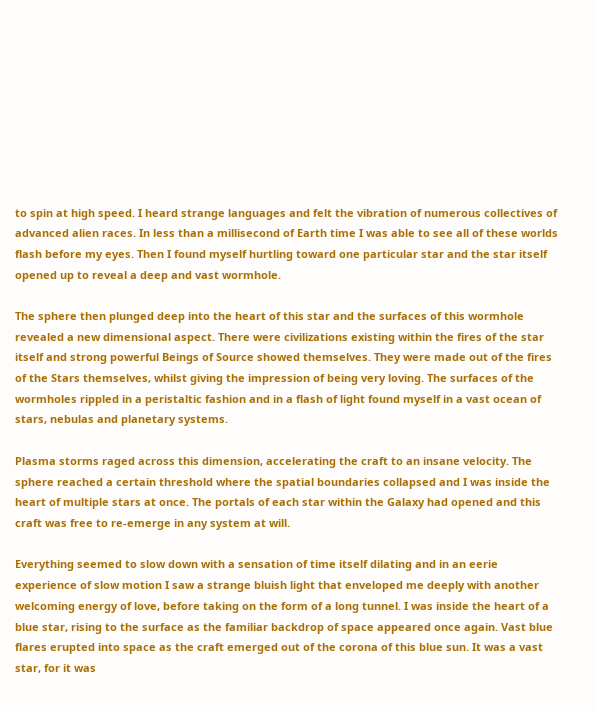to spin at high speed. I heard strange languages and felt the vibration of numerous collectives of advanced alien races. In less than a millisecond of Earth time I was able to see all of these worlds flash before my eyes. Then I found myself hurtling toward one particular star and the star itself opened up to reveal a deep and vast wormhole.

The sphere then plunged deep into the heart of this star and the surfaces of this wormhole revealed a new dimensional aspect. There were civilizations existing within the fires of the star itself and strong powerful Beings of Source showed themselves. They were made out of the fires of the Stars themselves, whilst giving the impression of being very loving. The surfaces of the wormholes rippled in a peristaltic fashion and in a flash of light found myself in a vast ocean of stars, nebulas and planetary systems.

Plasma storms raged across this dimension, accelerating the craft to an insane velocity. The sphere reached a certain threshold where the spatial boundaries collapsed and I was inside the heart of multiple stars at once. The portals of each star within the Galaxy had opened and this craft was free to re-emerge in any system at will.

Everything seemed to slow down with a sensation of time itself dilating and in an eerie experience of slow motion I saw a strange bluish light that enveloped me deeply with another welcoming energy of love, before taking on the form of a long tunnel. I was inside the heart of a blue star, rising to the surface as the familiar backdrop of space appeared once again. Vast blue flares erupted into space as the craft emerged out of the corona of this blue sun. It was a vast star, for it was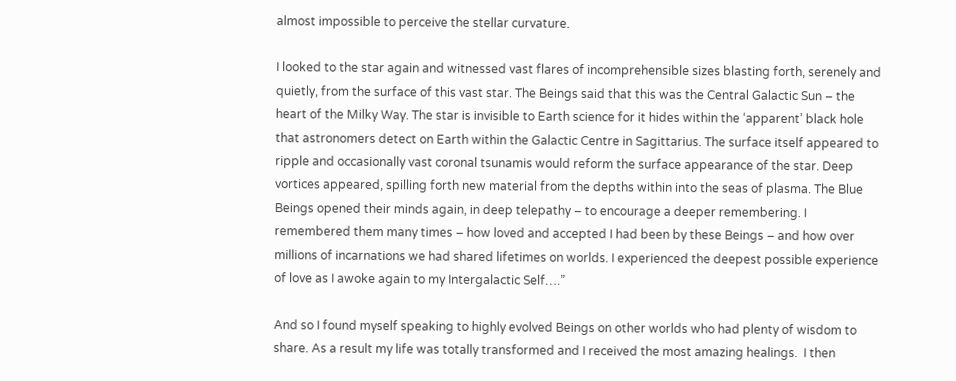almost impossible to perceive the stellar curvature.

I looked to the star again and witnessed vast flares of incomprehensible sizes blasting forth, serenely and quietly, from the surface of this vast star. The Beings said that this was the Central Galactic Sun – the heart of the Milky Way. The star is invisible to Earth science for it hides within the ‘apparent’ black hole that astronomers detect on Earth within the Galactic Centre in Sagittarius. The surface itself appeared to ripple and occasionally vast coronal tsunamis would reform the surface appearance of the star. Deep vortices appeared, spilling forth new material from the depths within into the seas of plasma. The Blue Beings opened their minds again, in deep telepathy – to encourage a deeper remembering. I remembered them many times – how loved and accepted I had been by these Beings – and how over millions of incarnations we had shared lifetimes on worlds. I experienced the deepest possible experience of love as I awoke again to my Intergalactic Self….”

And so I found myself speaking to highly evolved Beings on other worlds who had plenty of wisdom to share. As a result my life was totally transformed and I received the most amazing healings.  I then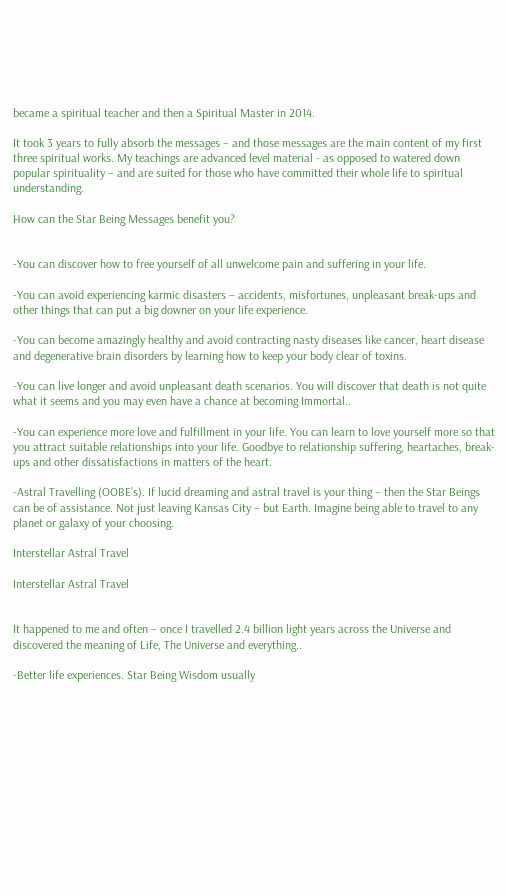became a spiritual teacher and then a Spiritual Master in 2014.

It took 3 years to fully absorb the messages – and those messages are the main content of my first three spiritual works. My teachings are advanced level material - as opposed to watered down popular spirituality – and are suited for those who have committed their whole life to spiritual understanding.

How can the Star Being Messages benefit you?


-You can discover how to free yourself of all unwelcome pain and suffering in your life.

-You can avoid experiencing karmic disasters – accidents, misfortunes, unpleasant break-ups and other things that can put a big downer on your life experience.

-You can become amazingly healthy and avoid contracting nasty diseases like cancer, heart disease and degenerative brain disorders by learning how to keep your body clear of toxins.

-You can live longer and avoid unpleasant death scenarios. You will discover that death is not quite what it seems and you may even have a chance at becoming Immortal..

-You can experience more love and fulfillment in your life. You can learn to love yourself more so that you attract suitable relationships into your life. Goodbye to relationship suffering, heartaches, break-ups and other dissatisfactions in matters of the heart.

-Astral Travelling (OOBE’s). If lucid dreaming and astral travel is your thing – then the Star Beings can be of assistance. Not just leaving Kansas City – but Earth. Imagine being able to travel to any planet or galaxy of your choosing.

Interstellar Astral Travel

Interstellar Astral Travel


It happened to me and often – once I travelled 2.4 billion light years across the Universe and discovered the meaning of Life, The Universe and everything..

-Better life experiences. Star Being Wisdom usually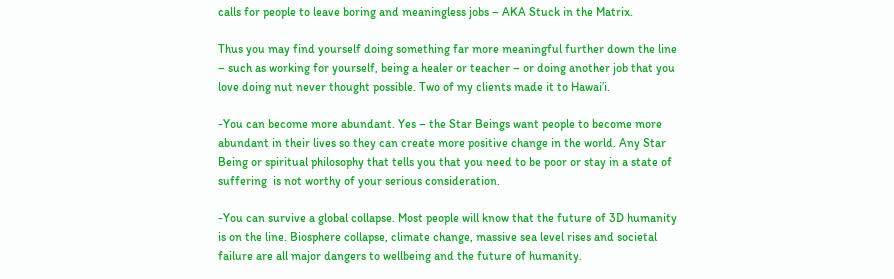calls for people to leave boring and meaningless jobs – AKA Stuck in the Matrix.

Thus you may find yourself doing something far more meaningful further down the line – such as working for yourself, being a healer or teacher – or doing another job that you love doing nut never thought possible. Two of my clients made it to Hawai’i.

-You can become more abundant. Yes – the Star Beings want people to become more abundant in their lives so they can create more positive change in the world. Any Star Being or spiritual philosophy that tells you that you need to be poor or stay in a state of suffering  is not worthy of your serious consideration.

-You can survive a global collapse. Most people will know that the future of 3D humanity is on the line. Biosphere collapse, climate change, massive sea level rises and societal failure are all major dangers to wellbeing and the future of humanity.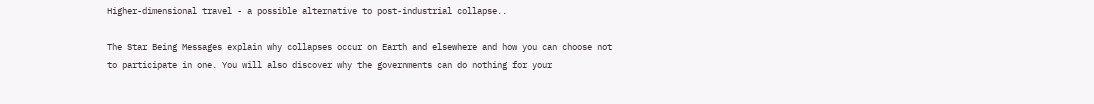Higher-dimensional travel - a possible alternative to post-industrial collapse..

The Star Being Messages explain why collapses occur on Earth and elsewhere and how you can choose not to participate in one. You will also discover why the governments can do nothing for your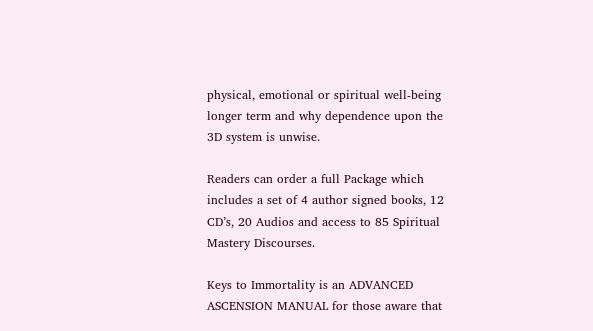physical, emotional or spiritual well-being longer term and why dependence upon the 3D system is unwise.

Readers can order a full Package which includes a set of 4 author signed books, 12 CD’s, 20 Audios and access to 85 Spiritual Mastery Discourses.

Keys to Immortality is an ADVANCED ASCENSION MANUAL for those aware that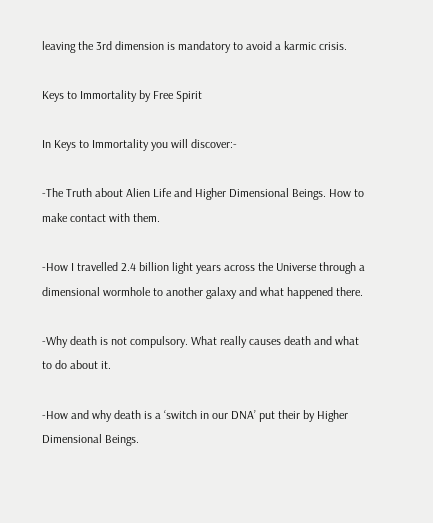leaving the 3rd dimension is mandatory to avoid a karmic crisis.

Keys to Immortality by Free Spirit

In Keys to Immortality you will discover:-

-The Truth about Alien Life and Higher Dimensional Beings. How to make contact with them.

-How I travelled 2.4 billion light years across the Universe through a dimensional wormhole to another galaxy and what happened there.

-Why death is not compulsory. What really causes death and what to do about it.

-How and why death is a ‘switch in our DNA’ put their by Higher Dimensional Beings.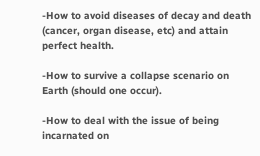-How to avoid diseases of decay and death (cancer, organ disease, etc) and attain perfect health.

-How to survive a collapse scenario on Earth (should one occur).

-How to deal with the issue of being incarnated on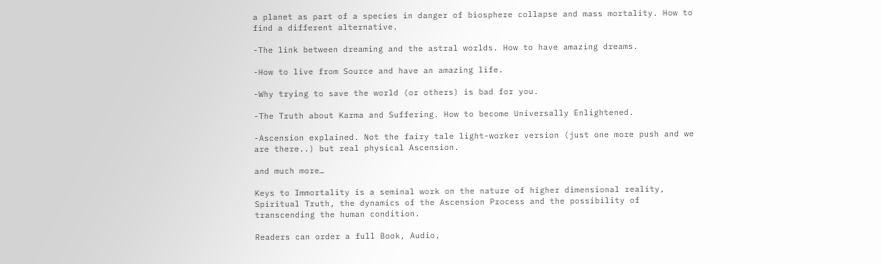a planet as part of a species in danger of biosphere collapse and mass mortality. How to find a different alternative.

-The link between dreaming and the astral worlds. How to have amazing dreams.

-How to live from Source and have an amazing life.

-Why trying to save the world (or others) is bad for you.

-The Truth about Karma and Suffering. How to become Universally Enlightened.

-Ascension explained. Not the fairy tale light-worker version (just one more push and we are there..) but real physical Ascension.

and much more…

Keys to Immortality is a seminal work on the nature of higher dimensional reality, Spiritual Truth, the dynamics of the Ascension Process and the possibility of transcending the human condition.

Readers can order a full Book, Audio,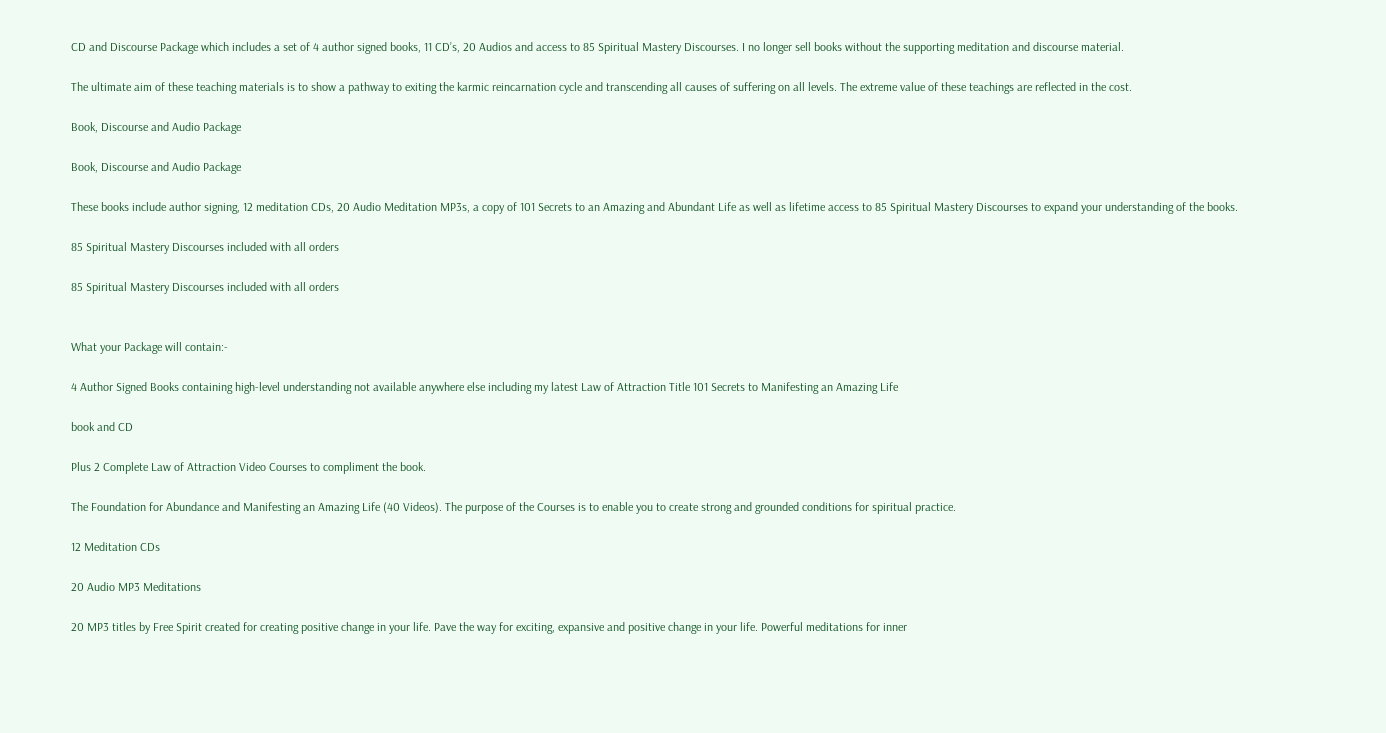CD and Discourse Package which includes a set of 4 author signed books, 11 CD’s, 20 Audios and access to 85 Spiritual Mastery Discourses. I no longer sell books without the supporting meditation and discourse material.

The ultimate aim of these teaching materials is to show a pathway to exiting the karmic reincarnation cycle and transcending all causes of suffering on all levels. The extreme value of these teachings are reflected in the cost.

Book, Discourse and Audio Package

Book, Discourse and Audio Package

These books include author signing, 12 meditation CDs, 20 Audio Meditation MP3s, a copy of 101 Secrets to an Amazing and Abundant Life as well as lifetime access to 85 Spiritual Mastery Discourses to expand your understanding of the books.

85 Spiritual Mastery Discourses included with all orders

85 Spiritual Mastery Discourses included with all orders


What your Package will contain:-

4 Author Signed Books containing high-level understanding not available anywhere else including my latest Law of Attraction Title 101 Secrets to Manifesting an Amazing Life

book and CD

Plus 2 Complete Law of Attraction Video Courses to compliment the book.

The Foundation for Abundance and Manifesting an Amazing Life (40 Videos). The purpose of the Courses is to enable you to create strong and grounded conditions for spiritual practice.

12 Meditation CDs

20 Audio MP3 Meditations

20 MP3 titles by Free Spirit created for creating positive change in your life. Pave the way for exciting, expansive and positive change in your life. Powerful meditations for inner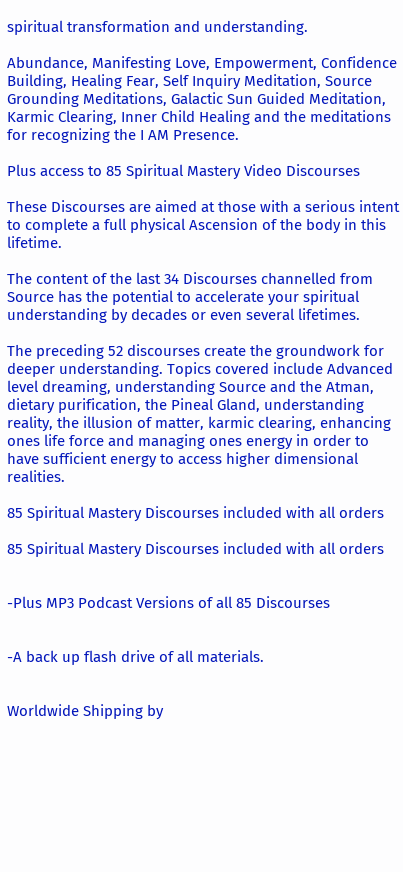spiritual transformation and understanding.

Abundance, Manifesting Love, Empowerment, Confidence Building, Healing Fear, Self Inquiry Meditation, Source Grounding Meditations, Galactic Sun Guided Meditation, Karmic Clearing, Inner Child Healing and the meditations for recognizing the I AM Presence.

Plus access to 85 Spiritual Mastery Video Discourses

These Discourses are aimed at those with a serious intent to complete a full physical Ascension of the body in this lifetime.

The content of the last 34 Discourses channelled from Source has the potential to accelerate your spiritual understanding by decades or even several lifetimes.

The preceding 52 discourses create the groundwork for deeper understanding. Topics covered include Advanced level dreaming, understanding Source and the Atman, dietary purification, the Pineal Gland, understanding reality, the illusion of matter, karmic clearing, enhancing ones life force and managing ones energy in order to have sufficient energy to access higher dimensional realities.

85 Spiritual Mastery Discourses included with all orders

85 Spiritual Mastery Discourses included with all orders


-Plus MP3 Podcast Versions of all 85 Discourses


-A back up flash drive of all materials.


Worldwide Shipping by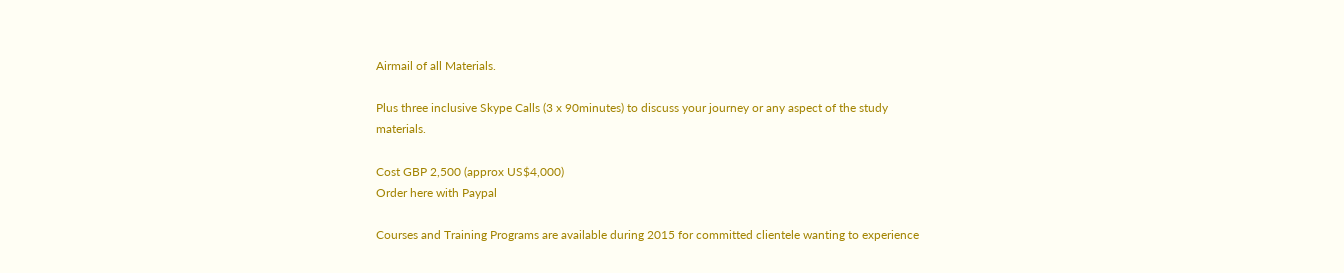Airmail of all Materials.

Plus three inclusive Skype Calls (3 x 90minutes) to discuss your journey or any aspect of the study materials.

Cost GBP 2,500 (approx US$4,000)
Order here with Paypal

Courses and Training Programs are available during 2015 for committed clientele wanting to experience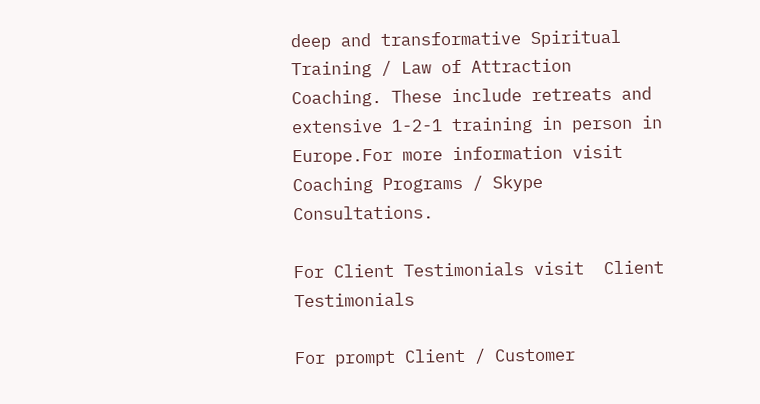deep and transformative Spiritual Training / Law of Attraction Coaching. These include retreats and extensive 1-2-1 training in person in Europe.For more information visit    Coaching Programs / Skype Consultations.

For Client Testimonials visit  Client Testimonials

For prompt Client / Customer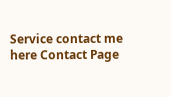Service contact me here Contact Page